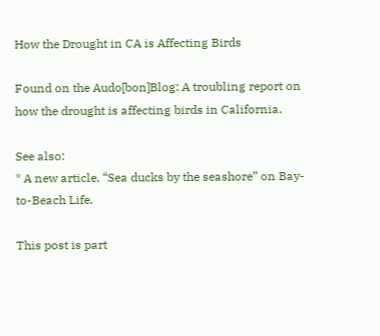How the Drought in CA is Affecting Birds

Found on the Audo[bon]Blog: A troubling report on how the drought is affecting birds in California.

See also:
* A new article, “Sea ducks by the seashore” on Bay-to-Beach Life.

This post is part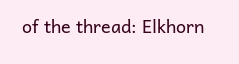of the thread: Elkhorn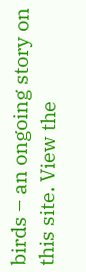birds – an ongoing story on this site. View the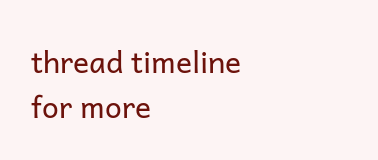thread timeline for more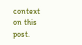context on this post.